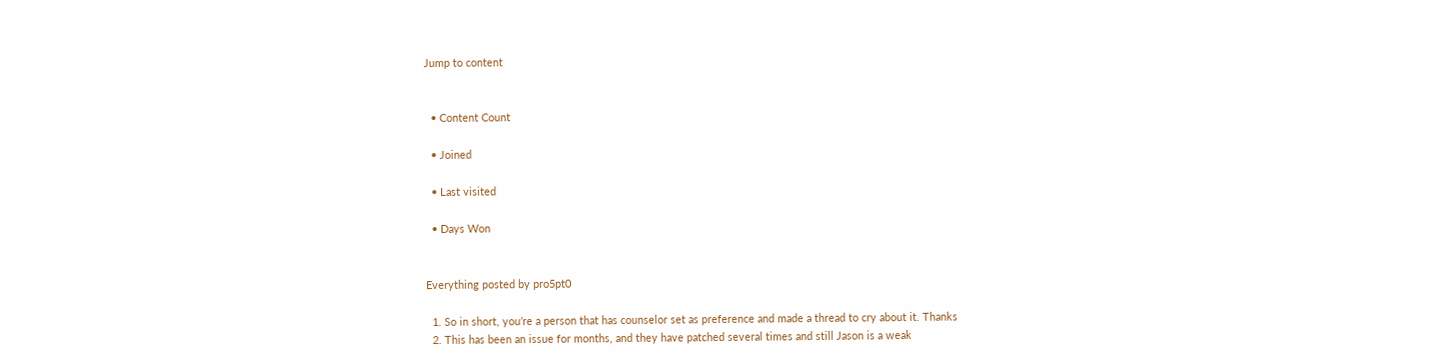Jump to content


  • Content Count

  • Joined

  • Last visited

  • Days Won


Everything posted by pro5pt0

  1. So in short, you’re a person that has counselor set as preference and made a thread to cry about it. Thanks
  2. This has been an issue for months, and they have patched several times and still Jason is a weak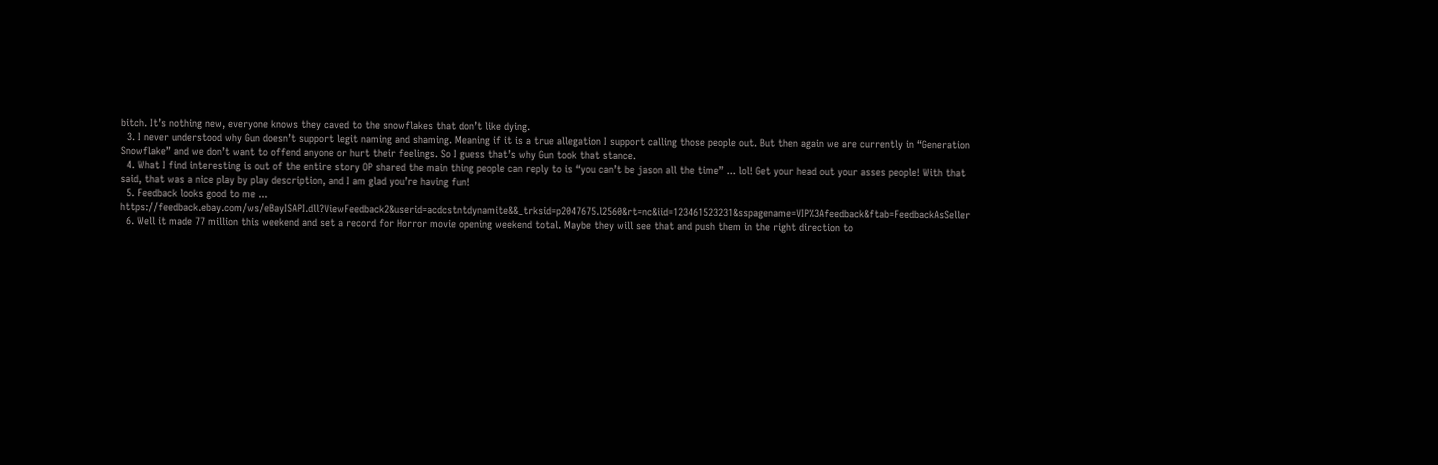bitch. It’s nothing new, everyone knows they caved to the snowflakes that don’t like dying.
  3. I never understood why Gun doesn’t support legit naming and shaming. Meaning if it is a true allegation I support calling those people out. But then again we are currently in “Generation Snowflake” and we don’t want to offend anyone or hurt their feelings. So I guess that’s why Gun took that stance.
  4. What I find interesting is out of the entire story OP shared the main thing people can reply to is “you can’t be jason all the time” ... lol! Get your head out your asses people! With that said, that was a nice play by play description, and I am glad you’re having fun!
  5. Feedback looks good to me ... https://feedback.ebay.com/ws/eBayISAPI.dll?ViewFeedback2&userid=acdcstntdynamite&&_trksid=p2047675.l2560&rt=nc&iid=123461523231&sspagename=VIP%3Afeedback&ftab=FeedbackAsSeller
  6. Well it made 77 million this weekend and set a record for Horror movie opening weekend total. Maybe they will see that and push them in the right direction to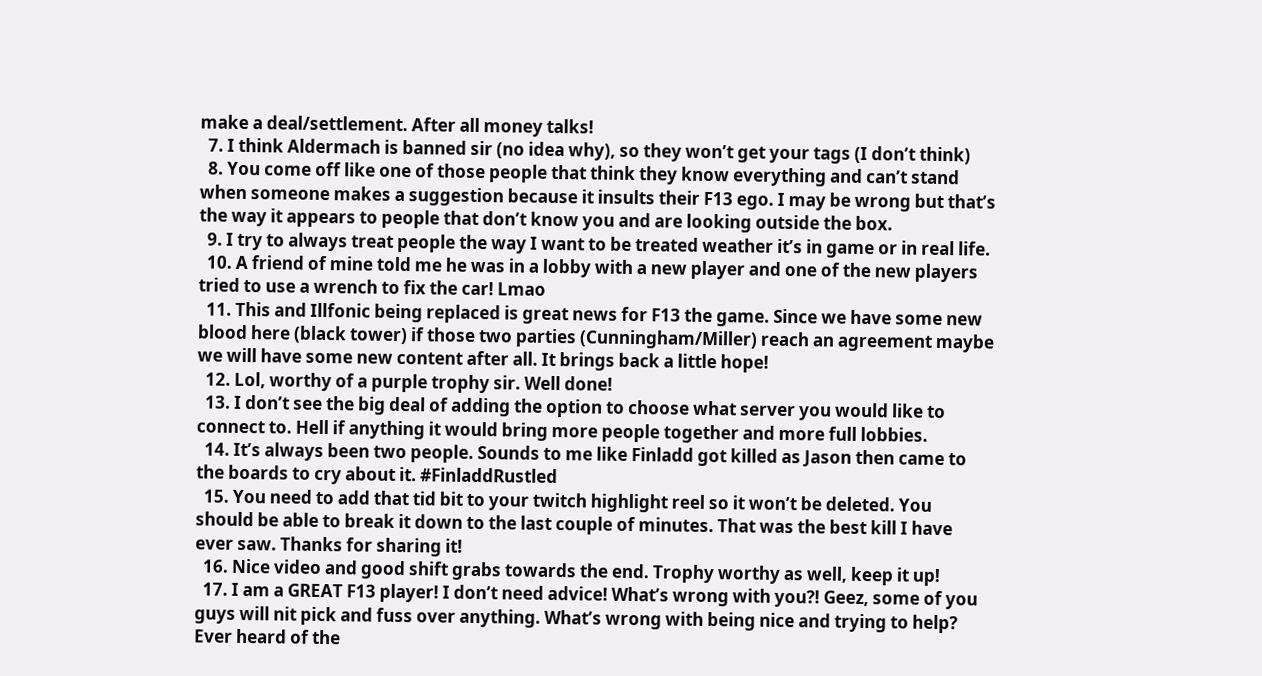make a deal/settlement. After all money talks!
  7. I think Aldermach is banned sir (no idea why), so they won’t get your tags (I don’t think)
  8. You come off like one of those people that think they know everything and can’t stand when someone makes a suggestion because it insults their F13 ego. I may be wrong but that’s the way it appears to people that don’t know you and are looking outside the box.
  9. I try to always treat people the way I want to be treated weather it’s in game or in real life.
  10. A friend of mine told me he was in a lobby with a new player and one of the new players tried to use a wrench to fix the car! Lmao
  11. This and Illfonic being replaced is great news for F13 the game. Since we have some new blood here (black tower) if those two parties (Cunningham/Miller) reach an agreement maybe we will have some new content after all. It brings back a little hope!
  12. Lol, worthy of a purple trophy sir. Well done!
  13. I don’t see the big deal of adding the option to choose what server you would like to connect to. Hell if anything it would bring more people together and more full lobbies.
  14. It’s always been two people. Sounds to me like Finladd got killed as Jason then came to the boards to cry about it. #FinladdRustled
  15. You need to add that tid bit to your twitch highlight reel so it won’t be deleted. You should be able to break it down to the last couple of minutes. That was the best kill I have ever saw. Thanks for sharing it!
  16. Nice video and good shift grabs towards the end. Trophy worthy as well, keep it up!
  17. I am a GREAT F13 player! I don’t need advice! What’s wrong with you?! Geez, some of you guys will nit pick and fuss over anything. What’s wrong with being nice and trying to help? Ever heard of the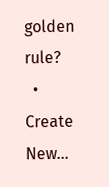golden rule?
  • Create New...